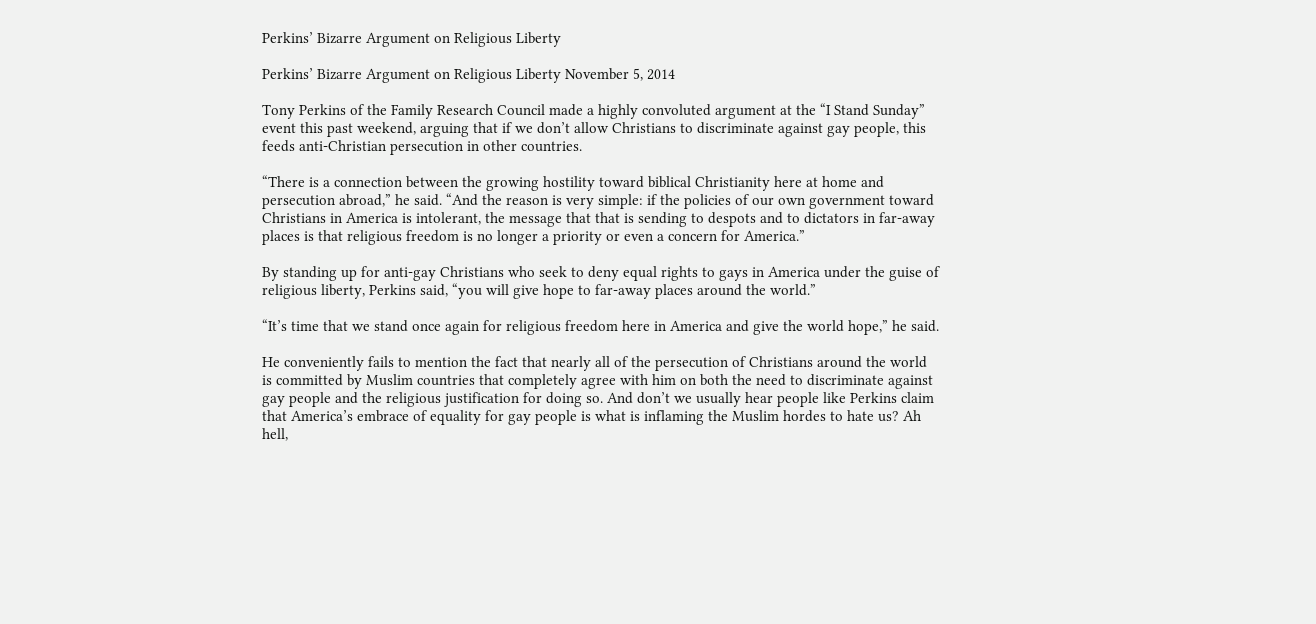Perkins’ Bizarre Argument on Religious Liberty

Perkins’ Bizarre Argument on Religious Liberty November 5, 2014

Tony Perkins of the Family Research Council made a highly convoluted argument at the “I Stand Sunday” event this past weekend, arguing that if we don’t allow Christians to discriminate against gay people, this feeds anti-Christian persecution in other countries.

“There is a connection between the growing hostility toward biblical Christianity here at home and persecution abroad,” he said. “And the reason is very simple: if the policies of our own government toward Christians in America is intolerant, the message that that is sending to despots and to dictators in far-away places is that religious freedom is no longer a priority or even a concern for America.”

By standing up for anti-gay Christians who seek to deny equal rights to gays in America under the guise of religious liberty, Perkins said, “you will give hope to far-away places around the world.”

“It’s time that we stand once again for religious freedom here in America and give the world hope,” he said.

He conveniently fails to mention the fact that nearly all of the persecution of Christians around the world is committed by Muslim countries that completely agree with him on both the need to discriminate against gay people and the religious justification for doing so. And don’t we usually hear people like Perkins claim that America’s embrace of equality for gay people is what is inflaming the Muslim hordes to hate us? Ah hell,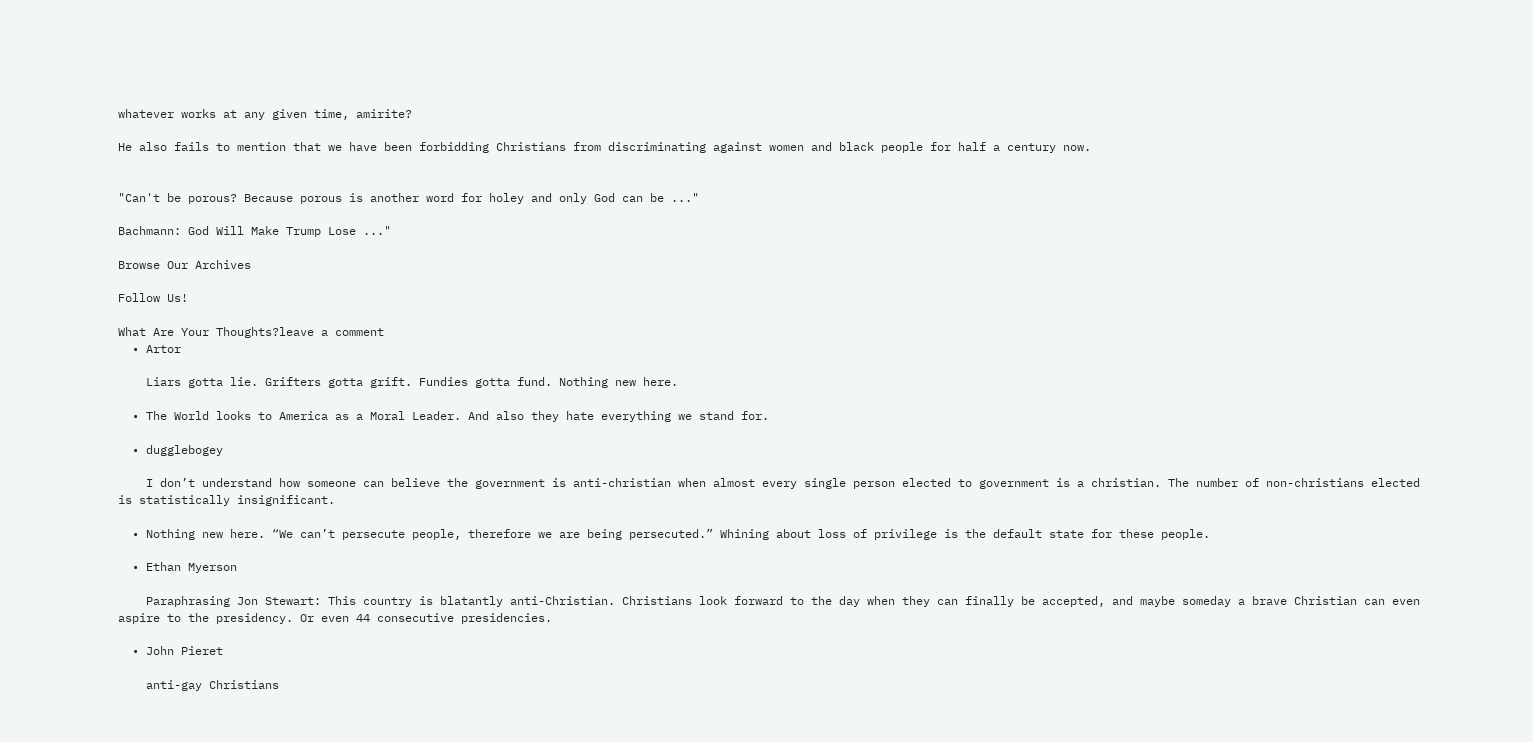whatever works at any given time, amirite?

He also fails to mention that we have been forbidding Christians from discriminating against women and black people for half a century now.


"Can't be porous? Because porous is another word for holey and only God can be ..."

Bachmann: God Will Make Trump Lose ..."

Browse Our Archives

Follow Us!

What Are Your Thoughts?leave a comment
  • Artor

    Liars gotta lie. Grifters gotta grift. Fundies gotta fund. Nothing new here.

  • The World looks to America as a Moral Leader. And also they hate everything we stand for.

  • dugglebogey

    I don’t understand how someone can believe the government is anti-christian when almost every single person elected to government is a christian. The number of non-christians elected is statistically insignificant.

  • Nothing new here. “We can’t persecute people, therefore we are being persecuted.” Whining about loss of privilege is the default state for these people.

  • Ethan Myerson

    Paraphrasing Jon Stewart: This country is blatantly anti-Christian. Christians look forward to the day when they can finally be accepted, and maybe someday a brave Christian can even aspire to the presidency. Or even 44 consecutive presidencies.

  • John Pieret

    anti-gay Christians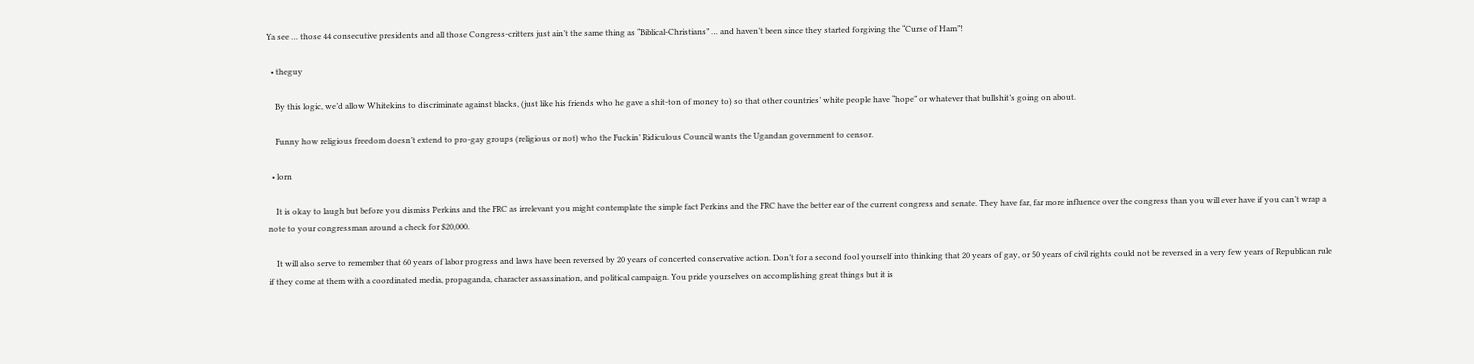Ya see … those 44 consecutive presidents and all those Congress-critters just ain’t the same thing as “Biblical-Christians” … and haven’t been since they started forgiving the “Curse of Ham”!

  • theguy

    By this logic, we’d allow Whitekins to discriminate against blacks, (just like his friends who he gave a shit-ton of money to) so that other countries’ white people have “hope” or whatever that bullshit’s going on about.

    Funny how religious freedom doesn’t extend to pro-gay groups (religious or not) who the Fuckin’ Ridiculous Council wants the Ugandan government to censor.

  • lorn

    It is okay to laugh but before you dismiss Perkins and the FRC as irrelevant you might contemplate the simple fact Perkins and the FRC have the better ear of the current congress and senate. They have far, far more influence over the congress than you will ever have if you can’t wrap a note to your congressman around a check for $20,000.

    It will also serve to remember that 60 years of labor progress and laws have been reversed by 20 years of concerted conservative action. Don’t for a second fool yourself into thinking that 20 years of gay, or 50 years of civil rights could not be reversed in a very few years of Republican rule if they come at them with a coordinated media, propaganda, character assassination, and political campaign. You pride yourselves on accomplishing great things but it is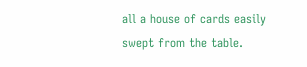all a house of cards easily swept from the table.